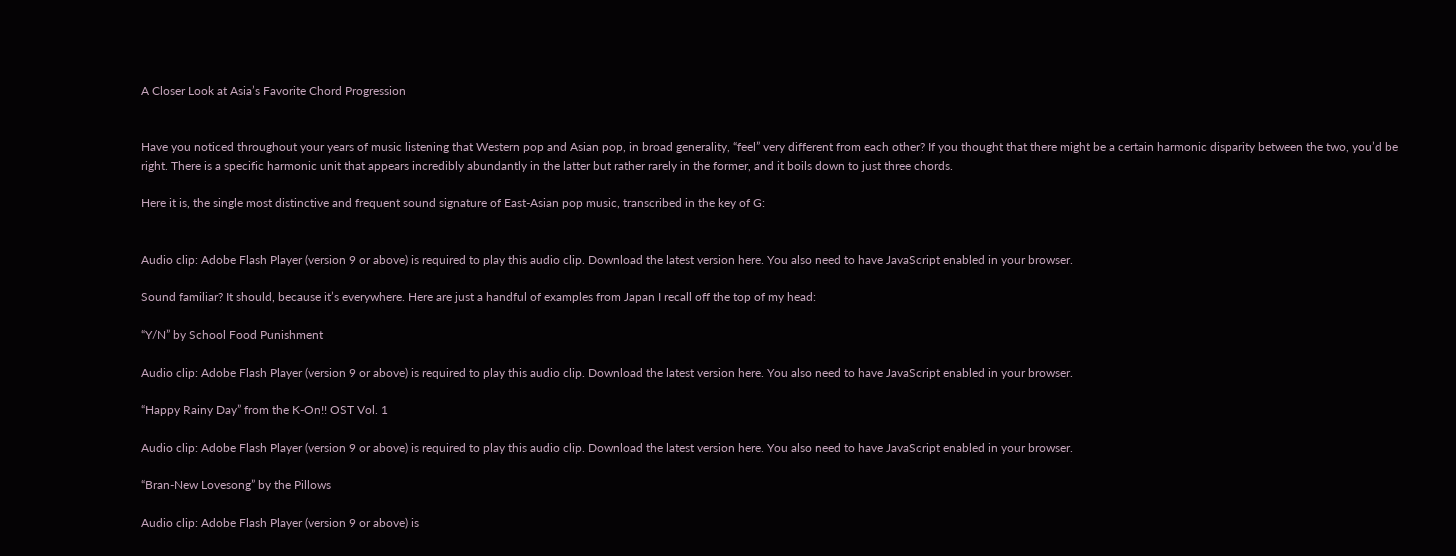A Closer Look at Asia’s Favorite Chord Progression


Have you noticed throughout your years of music listening that Western pop and Asian pop, in broad generality, “feel” very different from each other? If you thought that there might be a certain harmonic disparity between the two, you’d be right. There is a specific harmonic unit that appears incredibly abundantly in the latter but rather rarely in the former, and it boils down to just three chords.

Here it is, the single most distinctive and frequent sound signature of East-Asian pop music, transcribed in the key of G:


Audio clip: Adobe Flash Player (version 9 or above) is required to play this audio clip. Download the latest version here. You also need to have JavaScript enabled in your browser.

Sound familiar? It should, because it’s everywhere. Here are just a handful of examples from Japan I recall off the top of my head:

“Y/N” by School Food Punishment

Audio clip: Adobe Flash Player (version 9 or above) is required to play this audio clip. Download the latest version here. You also need to have JavaScript enabled in your browser.

“Happy Rainy Day” from the K-On!! OST Vol. 1

Audio clip: Adobe Flash Player (version 9 or above) is required to play this audio clip. Download the latest version here. You also need to have JavaScript enabled in your browser.

“Bran-New Lovesong” by the Pillows

Audio clip: Adobe Flash Player (version 9 or above) is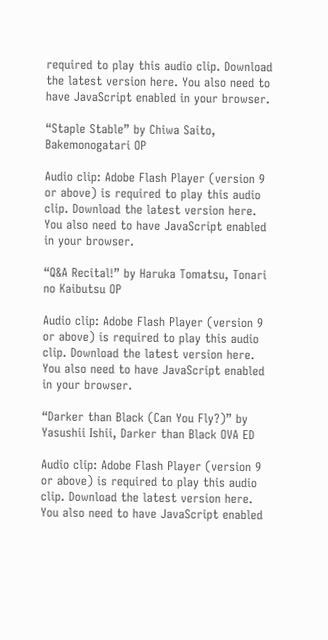required to play this audio clip. Download the latest version here. You also need to have JavaScript enabled in your browser.

“Staple Stable” by Chiwa Saito, Bakemonogatari OP

Audio clip: Adobe Flash Player (version 9 or above) is required to play this audio clip. Download the latest version here. You also need to have JavaScript enabled in your browser.

“Q&A Recital!” by Haruka Tomatsu, Tonari no Kaibutsu OP

Audio clip: Adobe Flash Player (version 9 or above) is required to play this audio clip. Download the latest version here. You also need to have JavaScript enabled in your browser.

“Darker than Black (Can You Fly?)” by Yasushii Ishii, Darker than Black OVA ED

Audio clip: Adobe Flash Player (version 9 or above) is required to play this audio clip. Download the latest version here. You also need to have JavaScript enabled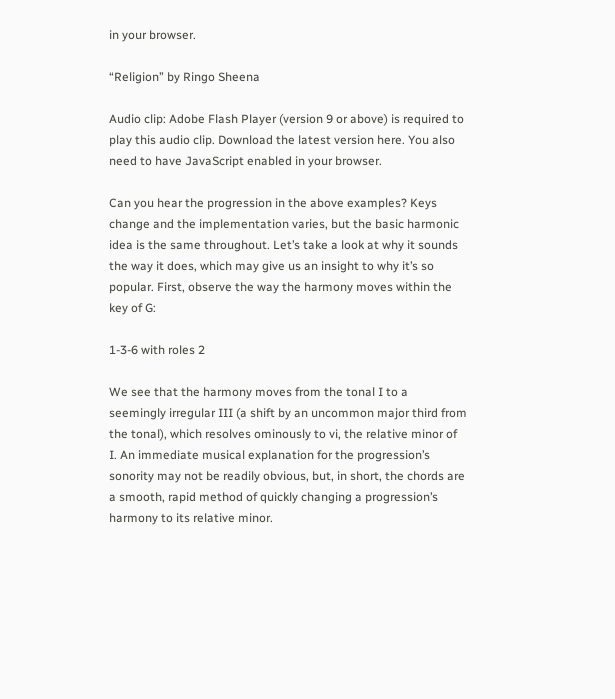in your browser.

“Religion” by Ringo Sheena

Audio clip: Adobe Flash Player (version 9 or above) is required to play this audio clip. Download the latest version here. You also need to have JavaScript enabled in your browser.

Can you hear the progression in the above examples? Keys change and the implementation varies, but the basic harmonic idea is the same throughout. Let’s take a look at why it sounds the way it does, which may give us an insight to why it’s so popular. First, observe the way the harmony moves within the key of G:

1-3-6 with roles 2

We see that the harmony moves from the tonal I to a seemingly irregular III (a shift by an uncommon major third from the tonal), which resolves ominously to vi, the relative minor of I. An immediate musical explanation for the progression’s sonority may not be readily obvious, but, in short, the chords are a smooth, rapid method of quickly changing a progression’s harmony to its relative minor.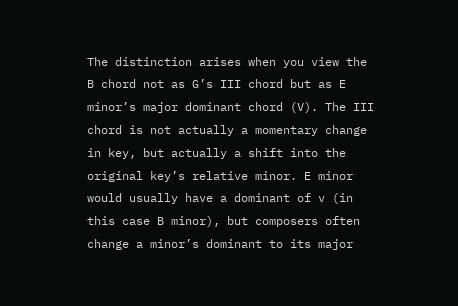The distinction arises when you view the B chord not as G’s III chord but as E minor’s major dominant chord (V). The III chord is not actually a momentary change in key, but actually a shift into the original key’s relative minor. E minor would usually have a dominant of v (in this case B minor), but composers often change a minor’s dominant to its major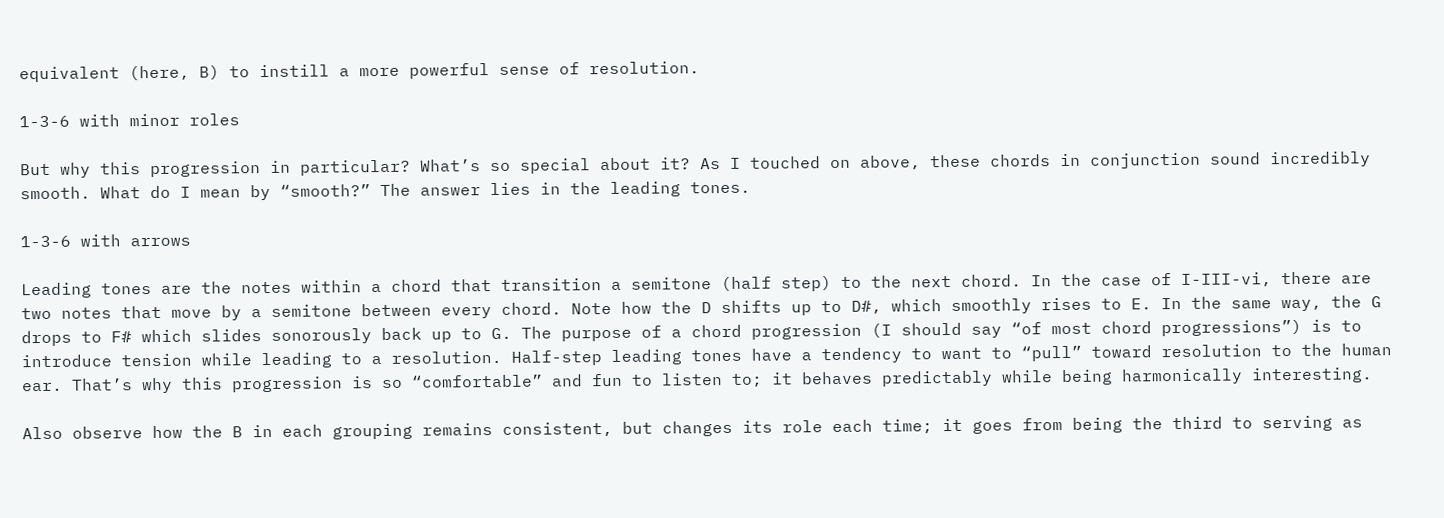equivalent (here, B) to instill a more powerful sense of resolution.

1-3-6 with minor roles

But why this progression in particular? What’s so special about it? As I touched on above, these chords in conjunction sound incredibly smooth. What do I mean by “smooth?” The answer lies in the leading tones.

1-3-6 with arrows

Leading tones are the notes within a chord that transition a semitone (half step) to the next chord. In the case of I-III-vi, there are two notes that move by a semitone between every chord. Note how the D shifts up to D#, which smoothly rises to E. In the same way, the G drops to F# which slides sonorously back up to G. The purpose of a chord progression (I should say “of most chord progressions”) is to introduce tension while leading to a resolution. Half-step leading tones have a tendency to want to “pull” toward resolution to the human ear. That’s why this progression is so “comfortable” and fun to listen to; it behaves predictably while being harmonically interesting.

Also observe how the B in each grouping remains consistent, but changes its role each time; it goes from being the third to serving as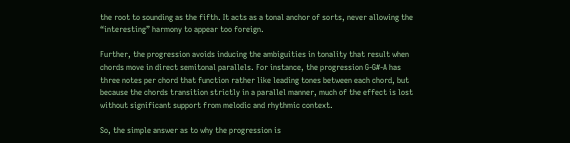the root to sounding as the fifth. It acts as a tonal anchor of sorts, never allowing the “interesting” harmony to appear too foreign.

Further, the progression avoids inducing the ambiguities in tonality that result when chords move in direct semitonal parallels. For instance, the progression G-G#-A has three notes per chord that function rather like leading tones between each chord, but because the chords transition strictly in a parallel manner, much of the effect is lost without significant support from melodic and rhythmic context.

So, the simple answer as to why the progression is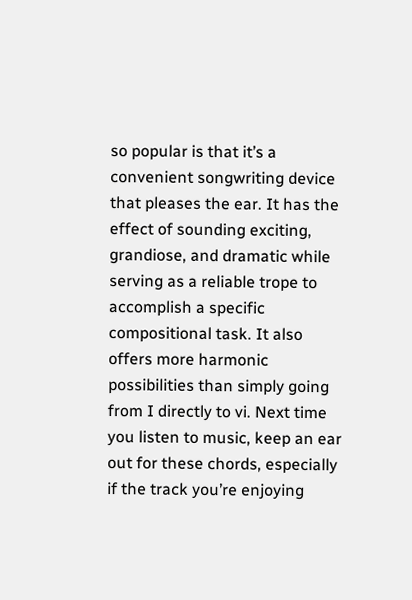so popular is that it’s a convenient songwriting device that pleases the ear. It has the effect of sounding exciting, grandiose, and dramatic while serving as a reliable trope to accomplish a specific compositional task. It also offers more harmonic possibilities than simply going from I directly to vi. Next time you listen to music, keep an ear out for these chords, especially if the track you’re enjoying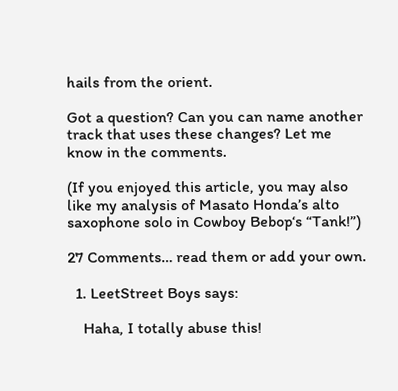hails from the orient.

Got a question? Can you can name another track that uses these changes? Let me know in the comments.

(If you enjoyed this article, you may also like my analysis of Masato Honda’s alto saxophone solo in Cowboy Bebop‘s “Tank!”)

27 Comments… read them or add your own.

  1. LeetStreet Boys says:

    Haha, I totally abuse this!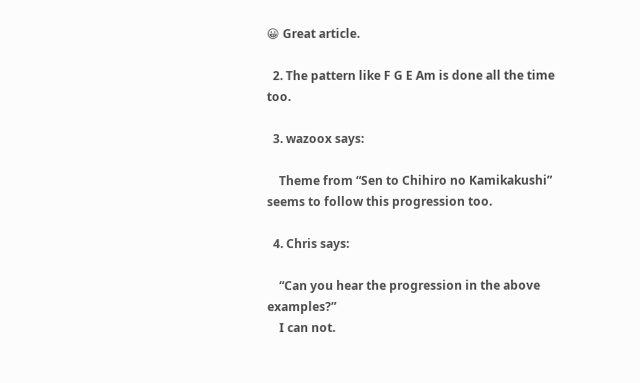😀 Great article.

  2. The pattern like F G E Am is done all the time too.

  3. wazoox says:

    Theme from “Sen to Chihiro no Kamikakushi” seems to follow this progression too.

  4. Chris says:

    “Can you hear the progression in the above examples?”
    I can not.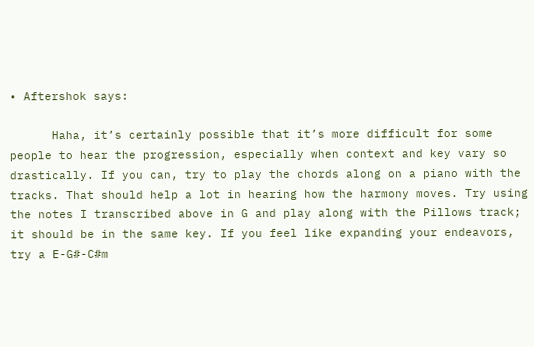• Aftershok says:

      Haha, it’s certainly possible that it’s more difficult for some people to hear the progression, especially when context and key vary so drastically. If you can, try to play the chords along on a piano with the tracks. That should help a lot in hearing how the harmony moves. Try using the notes I transcribed above in G and play along with the Pillows track; it should be in the same key. If you feel like expanding your endeavors, try a E-G#-C#m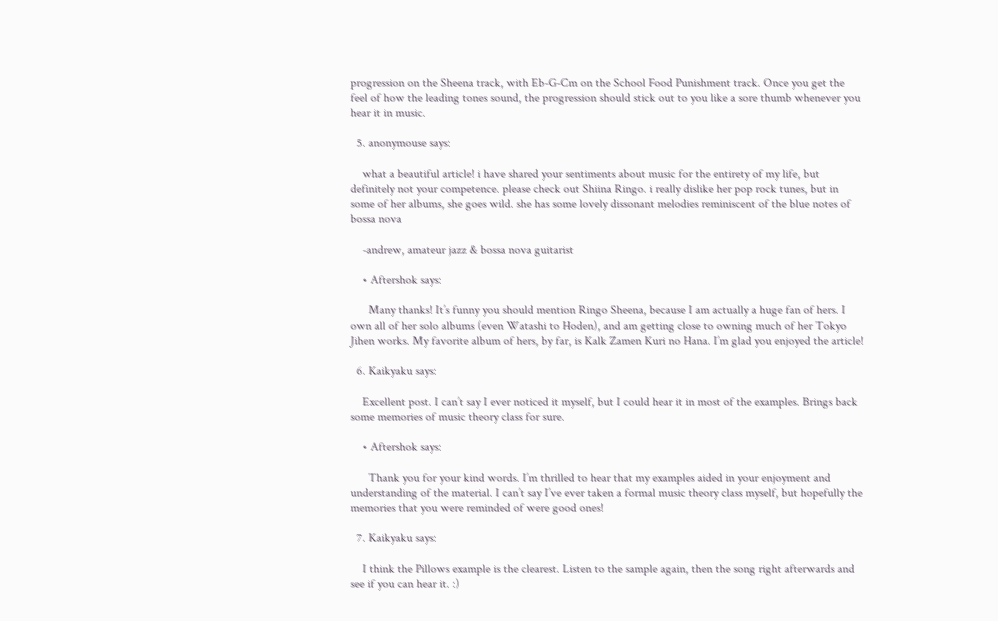progression on the Sheena track, with Eb-G-Cm on the School Food Punishment track. Once you get the feel of how the leading tones sound, the progression should stick out to you like a sore thumb whenever you hear it in music.

  5. anonymouse says:

    what a beautiful article! i have shared your sentiments about music for the entirety of my life, but definitely not your competence. please check out Shiina Ringo. i really dislike her pop rock tunes, but in some of her albums, she goes wild. she has some lovely dissonant melodies reminiscent of the blue notes of bossa nova

    -andrew, amateur jazz & bossa nova guitarist

    • Aftershok says:

      Many thanks! It’s funny you should mention Ringo Sheena, because I am actually a huge fan of hers. I own all of her solo albums (even Watashi to Hoden), and am getting close to owning much of her Tokyo Jihen works. My favorite album of hers, by far, is Kalk Zamen Kuri no Hana. I’m glad you enjoyed the article!

  6. Kaikyaku says:

    Excellent post. I can’t say I ever noticed it myself, but I could hear it in most of the examples. Brings back some memories of music theory class for sure.

    • Aftershok says:

      Thank you for your kind words. I’m thrilled to hear that my examples aided in your enjoyment and understanding of the material. I can’t say I’ve ever taken a formal music theory class myself, but hopefully the memories that you were reminded of were good ones!

  7. Kaikyaku says:

    I think the Pillows example is the clearest. Listen to the sample again, then the song right afterwards and see if you can hear it. :)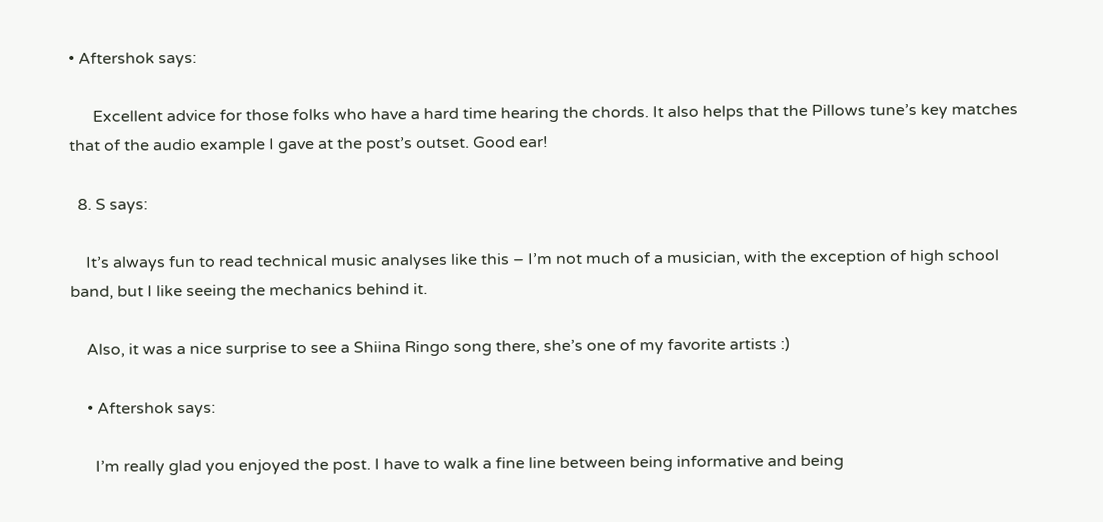• Aftershok says:

      Excellent advice for those folks who have a hard time hearing the chords. It also helps that the Pillows tune’s key matches that of the audio example I gave at the post’s outset. Good ear!

  8. S says:

    It’s always fun to read technical music analyses like this – I’m not much of a musician, with the exception of high school band, but I like seeing the mechanics behind it.

    Also, it was a nice surprise to see a Shiina Ringo song there, she’s one of my favorite artists :)

    • Aftershok says:

      I’m really glad you enjoyed the post. I have to walk a fine line between being informative and being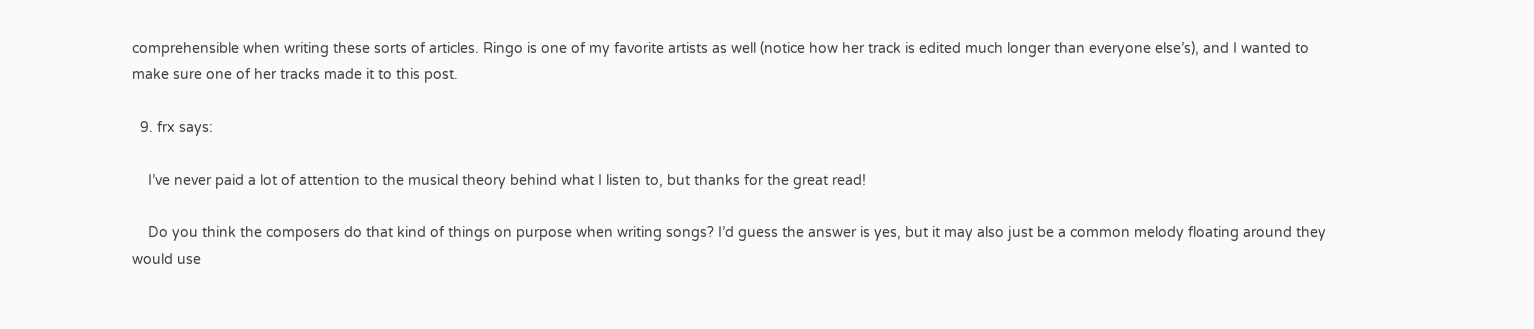comprehensible when writing these sorts of articles. Ringo is one of my favorite artists as well (notice how her track is edited much longer than everyone else’s), and I wanted to make sure one of her tracks made it to this post.

  9. frx says:

    I’ve never paid a lot of attention to the musical theory behind what I listen to, but thanks for the great read!

    Do you think the composers do that kind of things on purpose when writing songs? I’d guess the answer is yes, but it may also just be a common melody floating around they would use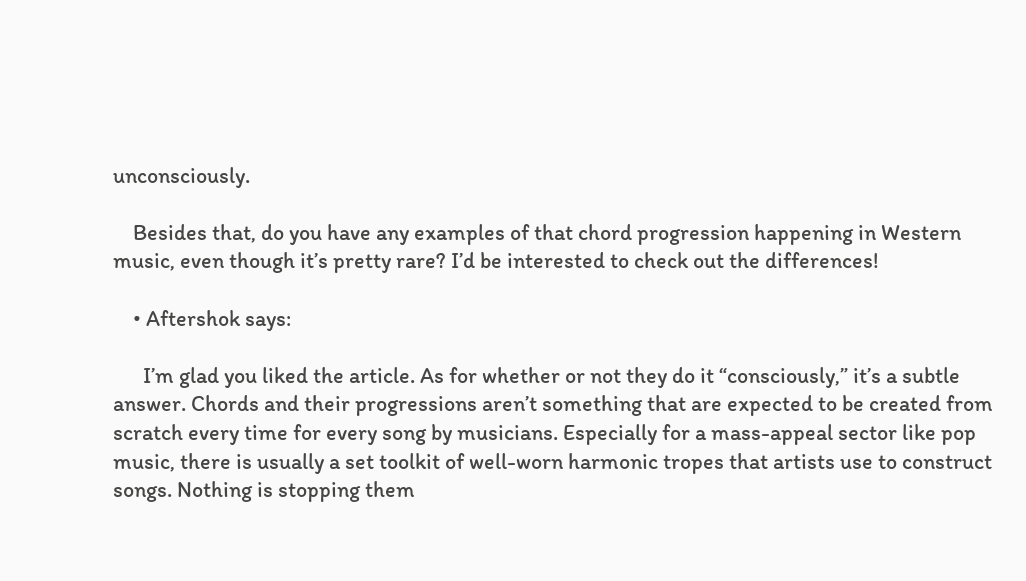unconsciously.

    Besides that, do you have any examples of that chord progression happening in Western music, even though it’s pretty rare? I’d be interested to check out the differences!

    • Aftershok says:

      I’m glad you liked the article. As for whether or not they do it “consciously,” it’s a subtle answer. Chords and their progressions aren’t something that are expected to be created from scratch every time for every song by musicians. Especially for a mass-appeal sector like pop music, there is usually a set toolkit of well-worn harmonic tropes that artists use to construct songs. Nothing is stopping them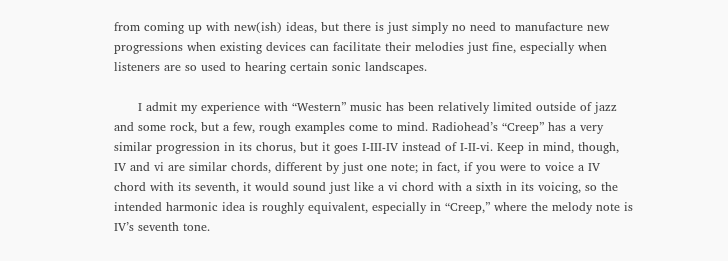from coming up with new(ish) ideas, but there is just simply no need to manufacture new progressions when existing devices can facilitate their melodies just fine, especially when listeners are so used to hearing certain sonic landscapes.

      I admit my experience with “Western” music has been relatively limited outside of jazz and some rock, but a few, rough examples come to mind. Radiohead’s “Creep” has a very similar progression in its chorus, but it goes I-III-IV instead of I-II-vi. Keep in mind, though, IV and vi are similar chords, different by just one note; in fact, if you were to voice a IV chord with its seventh, it would sound just like a vi chord with a sixth in its voicing, so the intended harmonic idea is roughly equivalent, especially in “Creep,” where the melody note is IV’s seventh tone.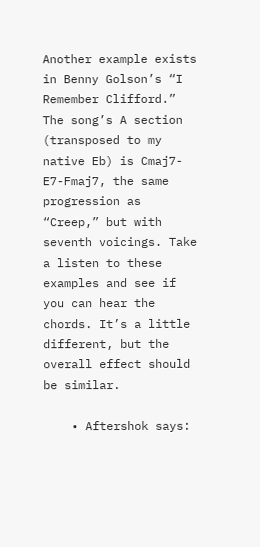Another example exists in Benny Golson’s “I Remember Clifford.” The song’s A section (transposed to my native Eb) is Cmaj7-E7-Fmaj7, the same progression as “Creep,” but with seventh voicings. Take a listen to these examples and see if you can hear the chords. It’s a little different, but the overall effect should be similar.

    • Aftershok says: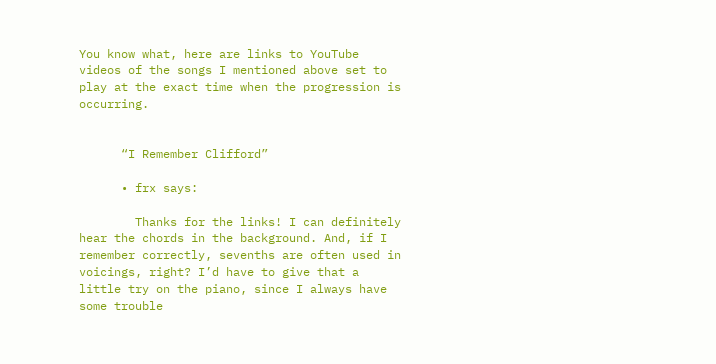You know what, here are links to YouTube videos of the songs I mentioned above set to play at the exact time when the progression is occurring.


      “I Remember Clifford”

      • frx says:

        Thanks for the links! I can definitely hear the chords in the background. And, if I remember correctly, sevenths are often used in voicings, right? I’d have to give that a little try on the piano, since I always have some trouble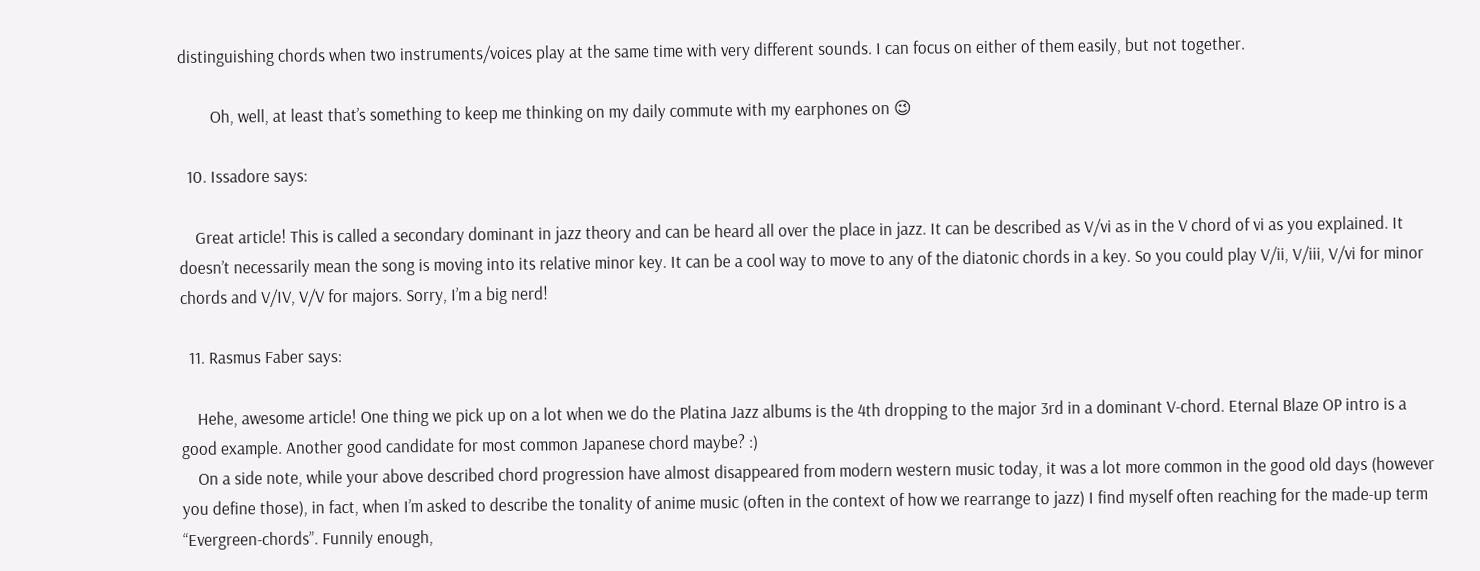distinguishing chords when two instruments/voices play at the same time with very different sounds. I can focus on either of them easily, but not together.

        Oh, well, at least that’s something to keep me thinking on my daily commute with my earphones on 😉

  10. Issadore says:

    Great article! This is called a secondary dominant in jazz theory and can be heard all over the place in jazz. It can be described as V/vi as in the V chord of vi as you explained. It doesn’t necessarily mean the song is moving into its relative minor key. It can be a cool way to move to any of the diatonic chords in a key. So you could play V/ii, V/iii, V/vi for minor chords and V/IV, V/V for majors. Sorry, I’m a big nerd!

  11. Rasmus Faber says:

    Hehe, awesome article! One thing we pick up on a lot when we do the Platina Jazz albums is the 4th dropping to the major 3rd in a dominant V-chord. Eternal Blaze OP intro is a good example. Another good candidate for most common Japanese chord maybe? :)
    On a side note, while your above described chord progression have almost disappeared from modern western music today, it was a lot more common in the good old days (however you define those), in fact, when I’m asked to describe the tonality of anime music (often in the context of how we rearrange to jazz) I find myself often reaching for the made-up term “Evergreen-chords”. Funnily enough,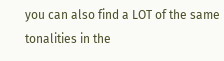you can also find a LOT of the same tonalities in the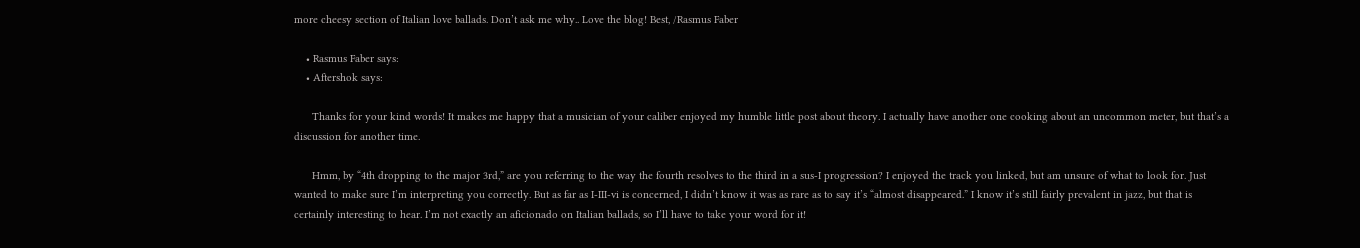more cheesy section of Italian love ballads. Don’t ask me why.. Love the blog! Best, /Rasmus Faber

    • Rasmus Faber says:
    • Aftershok says:

      Thanks for your kind words! It makes me happy that a musician of your caliber enjoyed my humble little post about theory. I actually have another one cooking about an uncommon meter, but that’s a discussion for another time.

      Hmm, by “4th dropping to the major 3rd,” are you referring to the way the fourth resolves to the third in a sus-I progression? I enjoyed the track you linked, but am unsure of what to look for. Just wanted to make sure I’m interpreting you correctly. But as far as I-III-vi is concerned, I didn’t know it was as rare as to say it’s “almost disappeared.” I know it’s still fairly prevalent in jazz, but that is certainly interesting to hear. I’m not exactly an aficionado on Italian ballads, so I’ll have to take your word for it!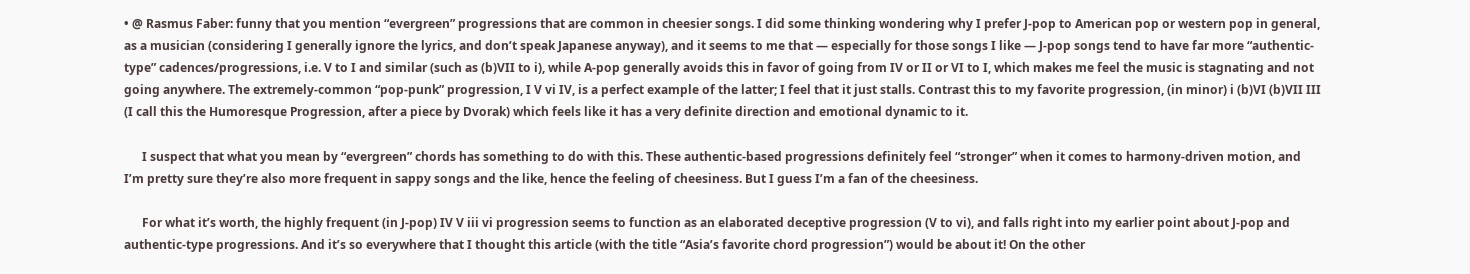• @ Rasmus Faber: funny that you mention “evergreen” progressions that are common in cheesier songs. I did some thinking wondering why I prefer J-pop to American pop or western pop in general, as a musician (considering I generally ignore the lyrics, and don’t speak Japanese anyway), and it seems to me that — especially for those songs I like — J-pop songs tend to have far more “authentic-type” cadences/progressions, i.e. V to I and similar (such as (b)VII to i), while A-pop generally avoids this in favor of going from IV or II or VI to I, which makes me feel the music is stagnating and not going anywhere. The extremely-common “pop-punk” progression, I V vi IV, is a perfect example of the latter; I feel that it just stalls. Contrast this to my favorite progression, (in minor) i (b)VI (b)VII III (I call this the Humoresque Progression, after a piece by Dvorak) which feels like it has a very definite direction and emotional dynamic to it.

      I suspect that what you mean by “evergreen” chords has something to do with this. These authentic-based progressions definitely feel “stronger” when it comes to harmony-driven motion, and I’m pretty sure they’re also more frequent in sappy songs and the like, hence the feeling of cheesiness. But I guess I’m a fan of the cheesiness.

      For what it’s worth, the highly frequent (in J-pop) IV V iii vi progression seems to function as an elaborated deceptive progression (V to vi), and falls right into my earlier point about J-pop and authentic-type progressions. And it’s so everywhere that I thought this article (with the title “Asia’s favorite chord progression”) would be about it! On the other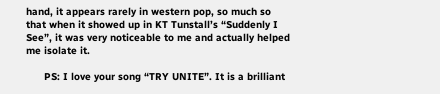hand, it appears rarely in western pop, so much so that when it showed up in KT Tunstall’s “Suddenly I See”, it was very noticeable to me and actually helped me isolate it.

      PS: I love your song “TRY UNITE”. It is a brilliant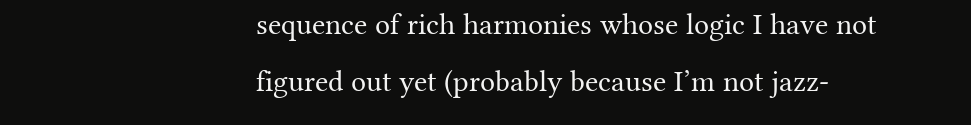sequence of rich harmonies whose logic I have not figured out yet (probably because I’m not jazz-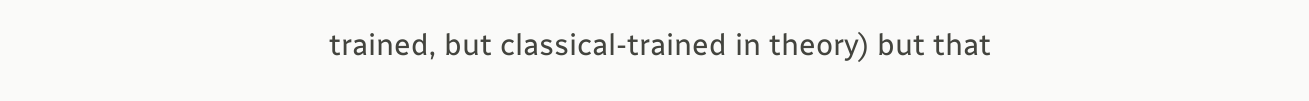trained, but classical-trained in theory) but that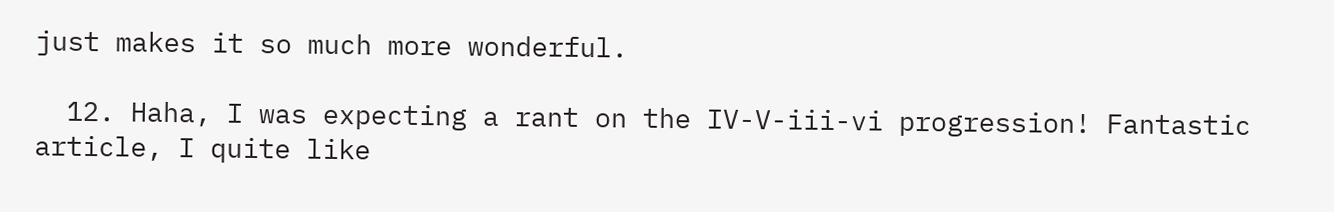just makes it so much more wonderful.

  12. Haha, I was expecting a rant on the IV-V-iii-vi progression! Fantastic article, I quite like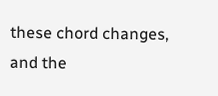these chord changes, and the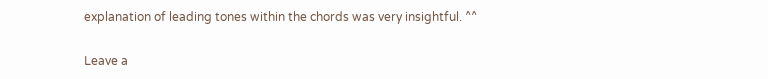explanation of leading tones within the chords was very insightful. ^^

Leave a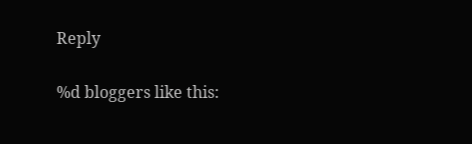Reply

%d bloggers like this: